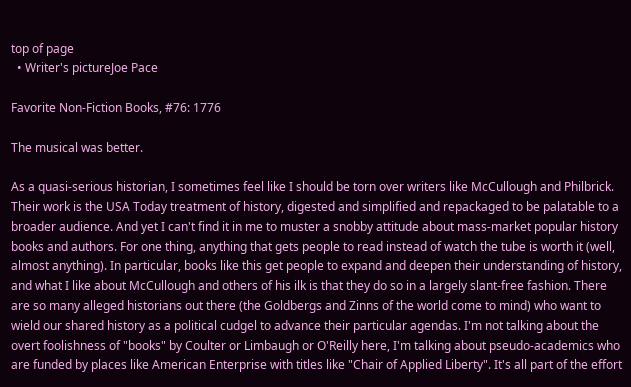top of page
  • Writer's pictureJoe Pace

Favorite Non-Fiction Books, #76: 1776

The musical was better.

As a quasi-serious historian, I sometimes feel like I should be torn over writers like McCullough and Philbrick. Their work is the USA Today treatment of history, digested and simplified and repackaged to be palatable to a broader audience. And yet I can't find it in me to muster a snobby attitude about mass-market popular history books and authors. For one thing, anything that gets people to read instead of watch the tube is worth it (well, almost anything). In particular, books like this get people to expand and deepen their understanding of history, and what I like about McCullough and others of his ilk is that they do so in a largely slant-free fashion. There are so many alleged historians out there (the Goldbergs and Zinns of the world come to mind) who want to wield our shared history as a political cudgel to advance their particular agendas. I'm not talking about the overt foolishness of "books" by Coulter or Limbaugh or O'Reilly here, I'm talking about pseudo-academics who are funded by places like American Enterprise with titles like "Chair of Applied Liberty". It's all part of the effort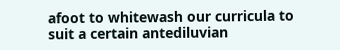afoot to whitewash our curricula to suit a certain antediluvian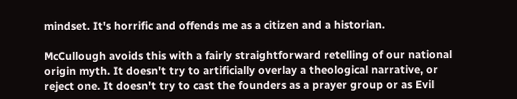mindset. It's horrific and offends me as a citizen and a historian.

McCullough avoids this with a fairly straightforward retelling of our national origin myth. It doesn't try to artificially overlay a theological narrative, or reject one. It doesn't try to cast the founders as a prayer group or as Evil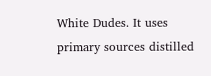White Dudes. It uses primary sources distilled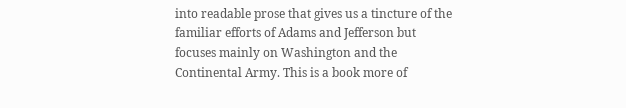into readable prose that gives us a tincture of the familiar efforts of Adams and Jefferson but focuses mainly on Washington and the Continental Army. This is a book more of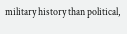military history than political,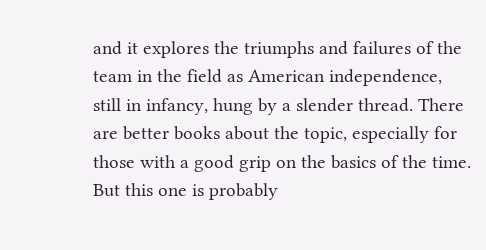and it explores the triumphs and failures of the team in the field as American independence, still in infancy, hung by a slender thread. There are better books about the topic, especially for those with a good grip on the basics of the time. But this one is probably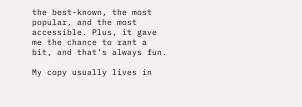the best-known, the most popular, and the most accessible. Plus, it gave me the chance to rant a bit, and that's always fun.

My copy usually lives in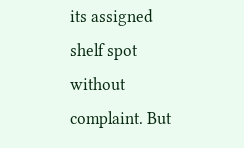its assigned shelf spot without complaint. But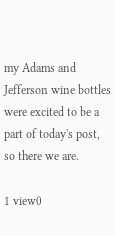my Adams and Jefferson wine bottles were excited to be a part of today's post, so there we are.

1 view0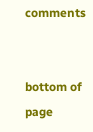comments


bottom of page